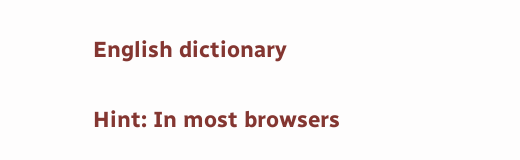English dictionary

Hint: In most browsers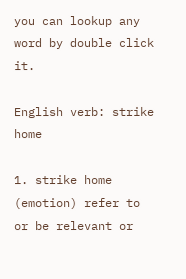you can lookup any word by double click it.

English verb: strike home

1. strike home (emotion) refer to or be relevant or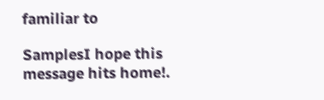familiar to

SamplesI hope this message hits home!.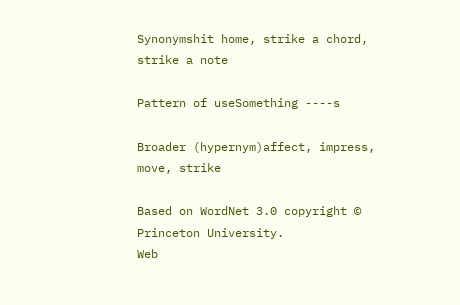Synonymshit home, strike a chord, strike a note

Pattern of useSomething ----s

Broader (hypernym)affect, impress, move, strike

Based on WordNet 3.0 copyright © Princeton University.
Web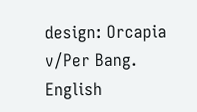design: Orcapia v/Per Bang. English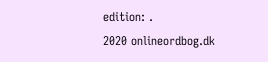edition: .
2020 onlineordbog.dk